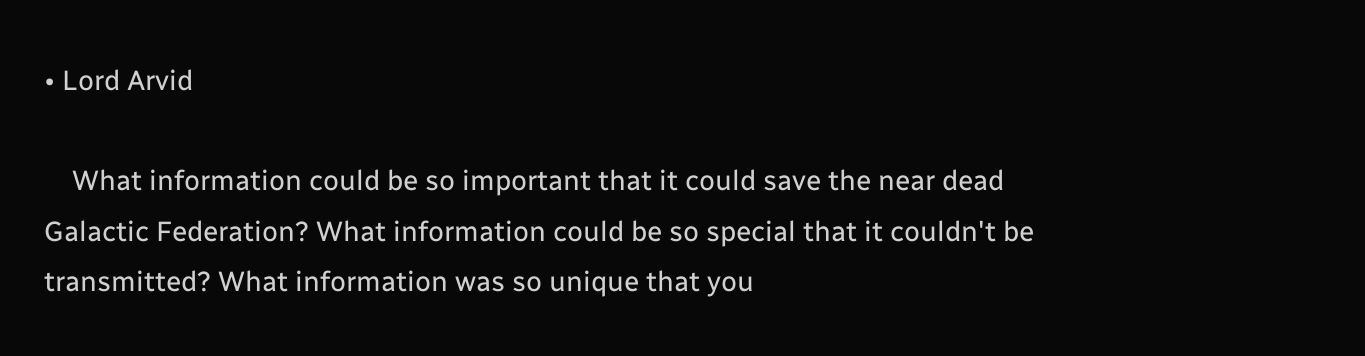• Lord Arvid

    What information could be so important that it could save the near dead Galactic Federation? What information could be so special that it couldn't be transmitted? What information was so unique that you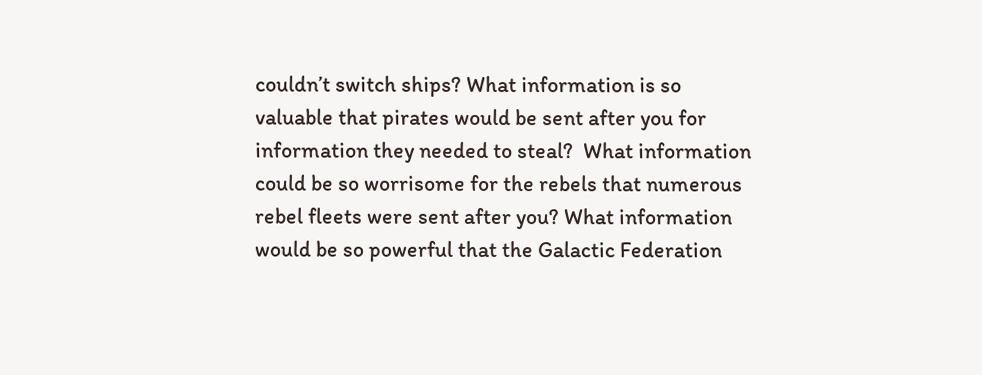couldn’t switch ships? What information is so valuable that pirates would be sent after you for information they needed to steal?  What information could be so worrisome for the rebels that numerous rebel fleets were sent after you? What information would be so powerful that the Galactic Federation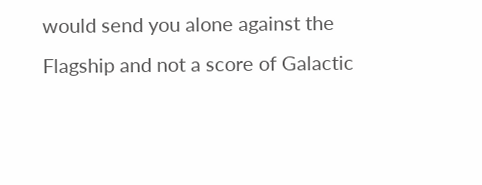would send you alone against the Flagship and not a score of Galactic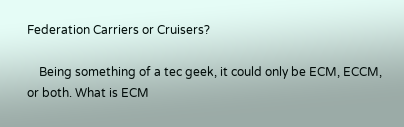Federation Carriers or Cruisers?

    Being something of a tec geek, it could only be ECM, ECCM, or both. What is ECM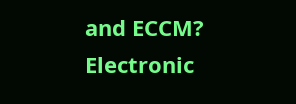and ECCM? Electronic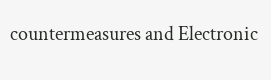countermeasures and Electronic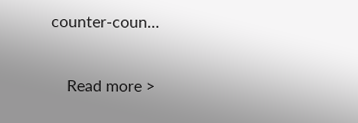counter-coun…

    Read more >